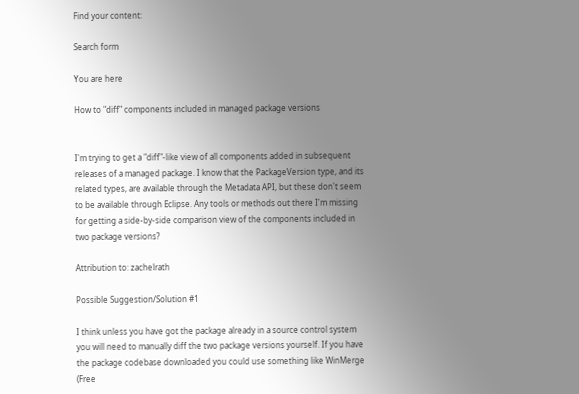Find your content:

Search form

You are here

How to "diff" components included in managed package versions


I'm trying to get a "diff"-like view of all components added in subsequent releases of a managed package. I know that the PackageVersion type, and its related types, are available through the Metadata API, but these don't seem to be available through Eclipse. Any tools or methods out there I'm missing for getting a side-by-side comparison view of the components included in two package versions?

Attribution to: zachelrath

Possible Suggestion/Solution #1

I think unless you have got the package already in a source control system you will need to manually diff the two package versions yourself. If you have the package codebase downloaded you could use something like WinMerge (Free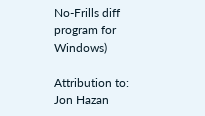No-Frills diff program for Windows)

Attribution to: Jon Hazan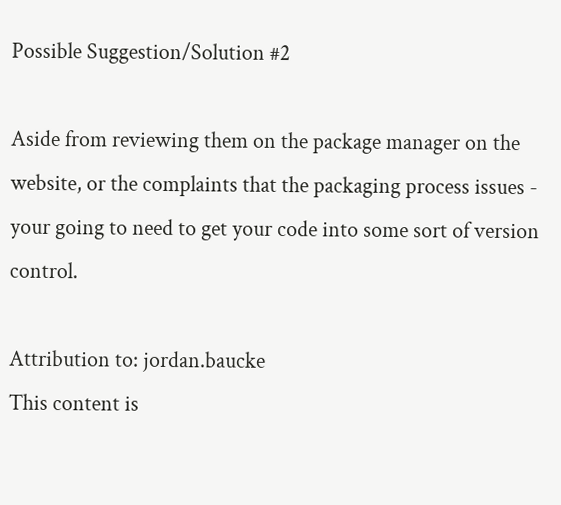Possible Suggestion/Solution #2

Aside from reviewing them on the package manager on the website, or the complaints that the packaging process issues - your going to need to get your code into some sort of version control.

Attribution to: jordan.baucke
This content is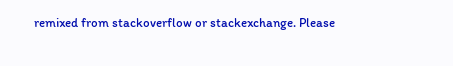remixed from stackoverflow or stackexchange. Please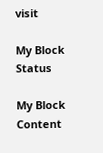visit

My Block Status

My Block Content